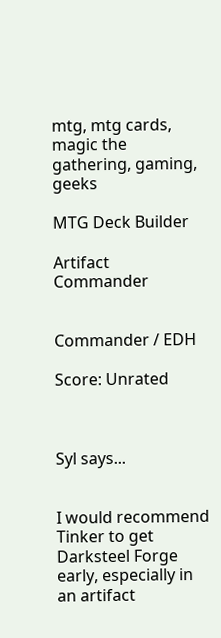mtg, mtg cards, magic the gathering, gaming, geeks

MTG Deck Builder

Artifact Commander


Commander / EDH

Score: Unrated



Syl says...


I would recommend Tinker to get Darksteel Forge early, especially in an artifact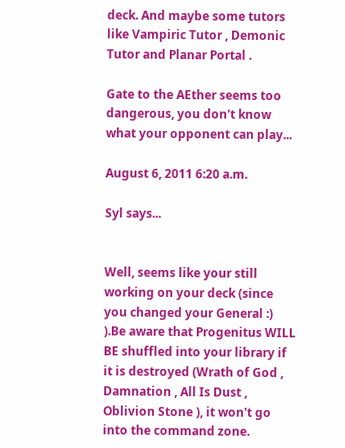deck. And maybe some tutors like Vampiric Tutor , Demonic Tutor and Planar Portal .

Gate to the AEther seems too dangerous, you don't know what your opponent can play...

August 6, 2011 6:20 a.m.

Syl says...


Well, seems like your still working on your deck (since you changed your General :) ).Be aware that Progenitus WILL BE shuffled into your library if it is destroyed (Wrath of God , Damnation , All Is Dust , Oblivion Stone ), it won't go into the command zone.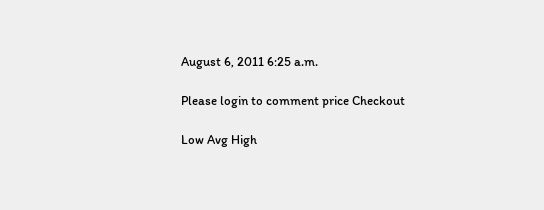August 6, 2011 6:25 a.m.

Please login to comment price Checkout

Low Avg High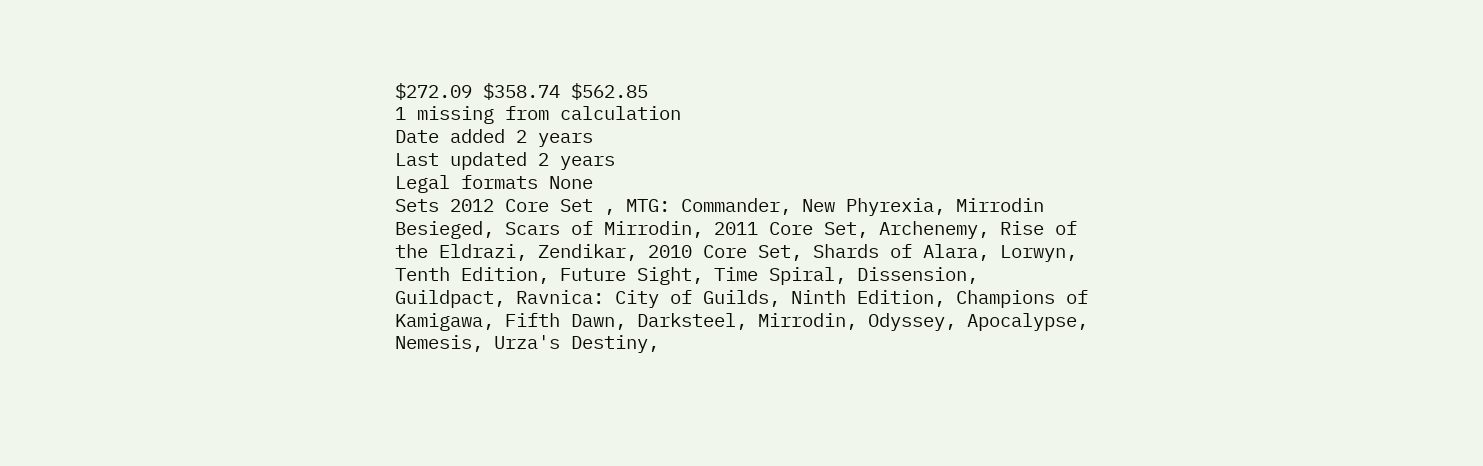$272.09 $358.74 $562.85
1 missing from calculation
Date added 2 years
Last updated 2 years
Legal formats None
Sets 2012 Core Set , MTG: Commander, New Phyrexia, Mirrodin Besieged, Scars of Mirrodin, 2011 Core Set, Archenemy, Rise of the Eldrazi, Zendikar, 2010 Core Set, Shards of Alara, Lorwyn, Tenth Edition, Future Sight, Time Spiral, Dissension, Guildpact, Ravnica: City of Guilds, Ninth Edition, Champions of Kamigawa, Fifth Dawn, Darksteel, Mirrodin, Odyssey, Apocalypse, Nemesis, Urza's Destiny,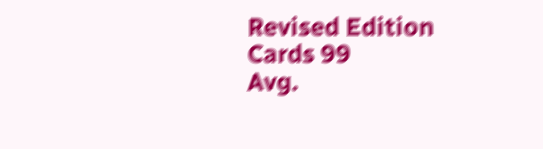Revised Edition
Cards 99
Avg.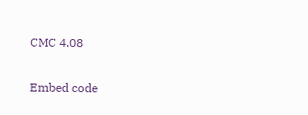CMC 4.08

Embed code